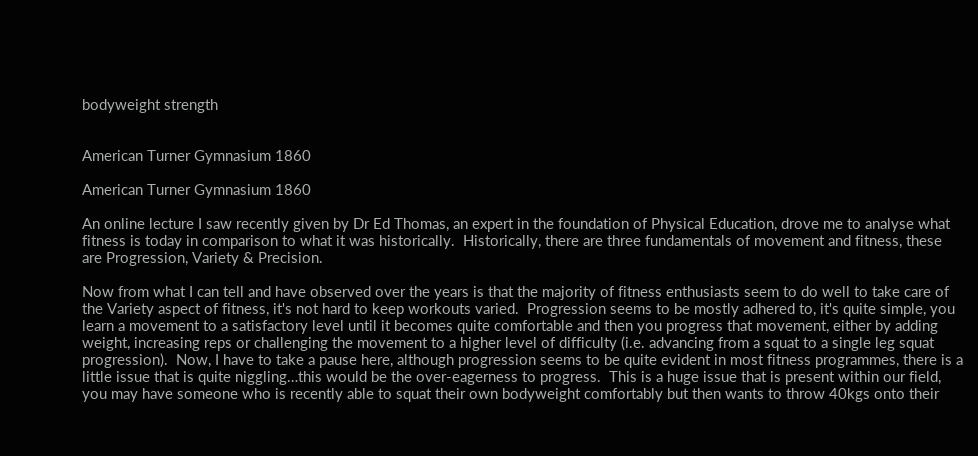bodyweight strength


American Turner Gymnasium 1860

American Turner Gymnasium 1860

An online lecture I saw recently given by Dr Ed Thomas, an expert in the foundation of Physical Education, drove me to analyse what fitness is today in comparison to what it was historically.  Historically, there are three fundamentals of movement and fitness, these are Progression, Variety & Precision.

Now from what I can tell and have observed over the years is that the majority of fitness enthusiasts seem to do well to take care of the Variety aspect of fitness, it's not hard to keep workouts varied.  Progression seems to be mostly adhered to, it's quite simple, you learn a movement to a satisfactory level until it becomes quite comfortable and then you progress that movement, either by adding weight, increasing reps or challenging the movement to a higher level of difficulty (i.e. advancing from a squat to a single leg squat progression).  Now, I have to take a pause here, although progression seems to be quite evident in most fitness programmes, there is a little issue that is quite niggling…this would be the over-eagerness to progress.  This is a huge issue that is present within our field, you may have someone who is recently able to squat their own bodyweight comfortably but then wants to throw 40kgs onto their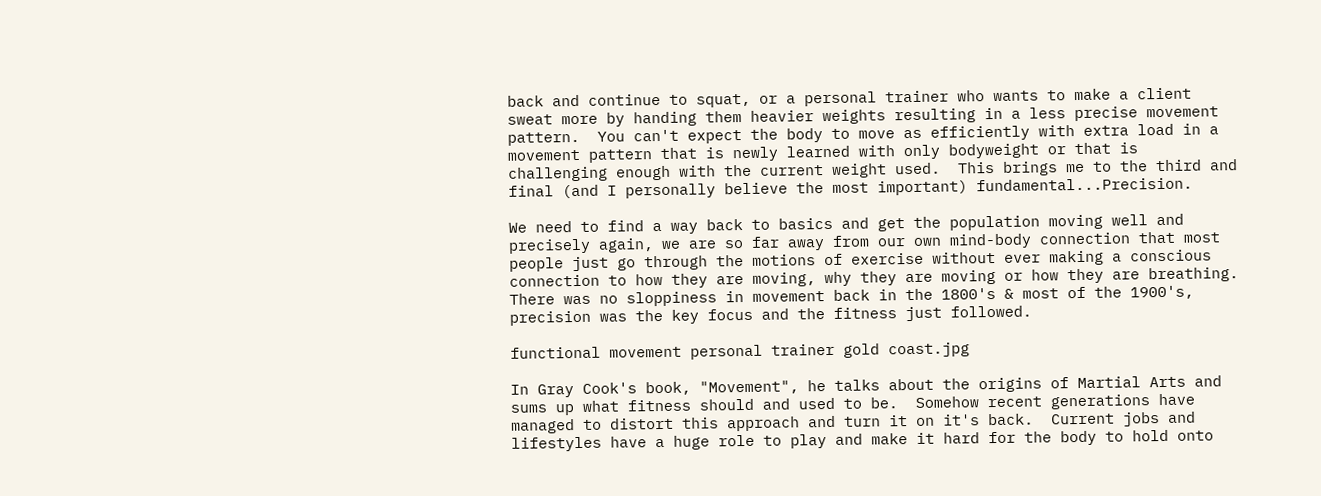back and continue to squat, or a personal trainer who wants to make a client sweat more by handing them heavier weights resulting in a less precise movement pattern.  You can't expect the body to move as efficiently with extra load in a movement pattern that is newly learned with only bodyweight or that is challenging enough with the current weight used.  This brings me to the third and final (and I personally believe the most important) fundamental...Precision.

We need to find a way back to basics and get the population moving well and precisely again, we are so far away from our own mind-body connection that most people just go through the motions of exercise without ever making a conscious connection to how they are moving, why they are moving or how they are breathing.  There was no sloppiness in movement back in the 1800's & most of the 1900's, precision was the key focus and the fitness just followed.

functional movement personal trainer gold coast.jpg

In Gray Cook's book, "Movement", he talks about the origins of Martial Arts and sums up what fitness should and used to be.  Somehow recent generations have managed to distort this approach and turn it on it's back.  Current jobs and lifestyles have a huge role to play and make it hard for the body to hold onto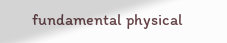fundamental physical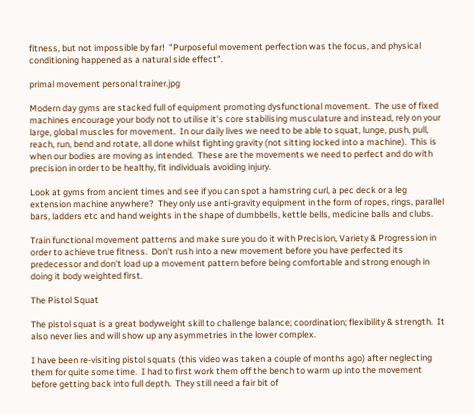fitness, but not impossible by far!  "Purposeful movement perfection was the focus, and physical conditioning happened as a natural side effect".

primal movement personal trainer.jpg

Modern day gyms are stacked full of equipment promoting dysfunctional movement.  The use of fixed machines encourage your body not to utilise it's core stabilising musculature and instead, rely on your large, global muscles for movement.  In our daily lives we need to be able to squat, lunge, push, pull, reach, run, bend and rotate, all done whilst fighting gravity (not sitting locked into a machine).  This is when our bodies are moving as intended.  These are the movements we need to perfect and do with precision in order to be healthy, fit individuals avoiding injury.

Look at gyms from ancient times and see if you can spot a hamstring curl, a pec deck or a leg extension machine anywhere?  They only use anti-gravity equipment in the form of ropes, rings, parallel bars, ladders etc and hand weights in the shape of dumbbells, kettle bells, medicine balls and clubs.

Train functional movement patterns and make sure you do it with Precision, Variety & Progression in order to achieve true fitness.  Don't rush into a new movement before you have perfected its predecessor and don't load up a movement pattern before being comfortable and strong enough in doing it body weighted first.

The Pistol Squat

The pistol squat is a great bodyweight skill to challenge balance; coordination; flexibility & strength.  It also never lies and will show up any asymmetries in the lower complex.

I have been re-visiting pistol squats (this video was taken a couple of months ago) after neglecting them for quite some time.  I had to first work them off the bench to warm up into the movement before getting back into full depth.  They still need a fair bit of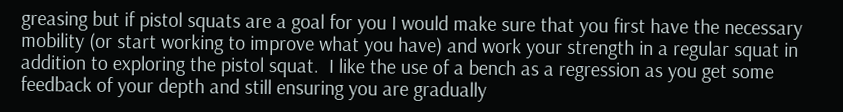greasing but if pistol squats are a goal for you I would make sure that you first have the necessary mobility (or start working to improve what you have) and work your strength in a regular squat in addition to exploring the pistol squat.  I like the use of a bench as a regression as you get some feedback of your depth and still ensuring you are gradually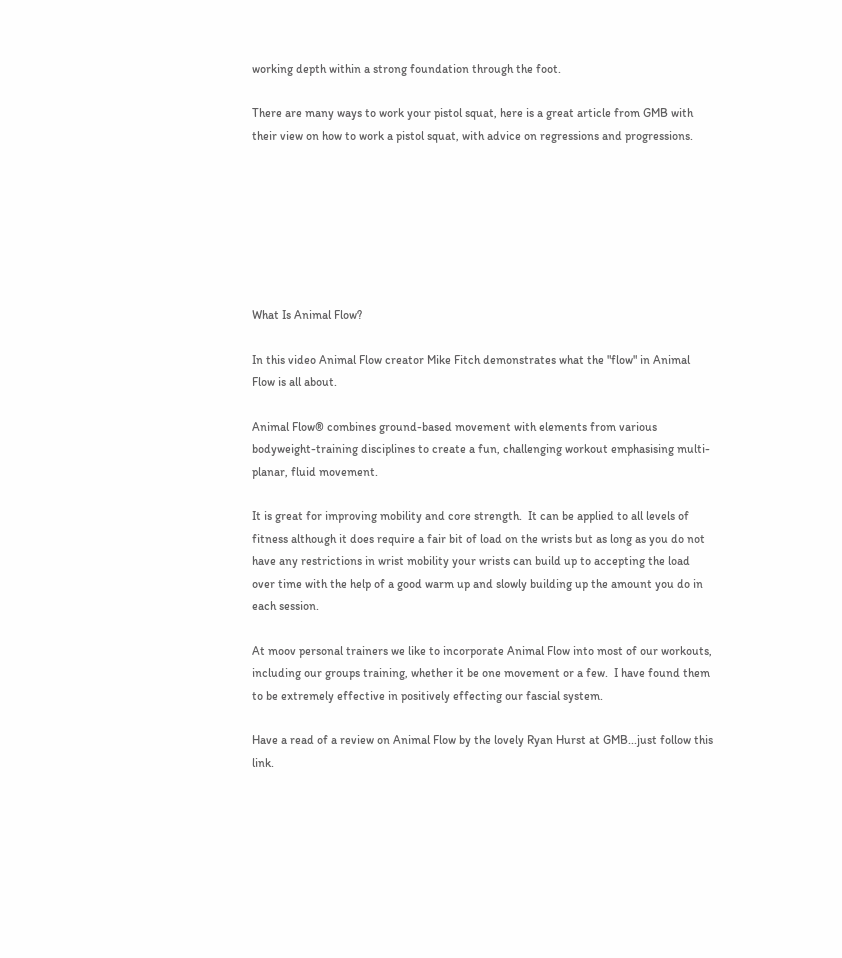working depth within a strong foundation through the foot.

There are many ways to work your pistol squat, here is a great article from GMB with their view on how to work a pistol squat, with advice on regressions and progressions.







What Is Animal Flow?

In this video Animal Flow creator Mike Fitch demonstrates what the "flow" in Animal Flow is all about.

Animal Flow® combines ground-based movement with elements from various bodyweight-training disciplines to create a fun, challenging workout emphasising multi-planar, fluid movement.

It is great for improving mobility and core strength.  It can be applied to all levels of fitness although it does require a fair bit of load on the wrists but as long as you do not have any restrictions in wrist mobility your wrists can build up to accepting the load over time with the help of a good warm up and slowly building up the amount you do in each session.

At moov personal trainers we like to incorporate Animal Flow into most of our workouts, including our groups training, whether it be one movement or a few.  I have found them to be extremely effective in positively effecting our fascial system.

Have a read of a review on Animal Flow by the lovely Ryan Hurst at GMB...just follow this link.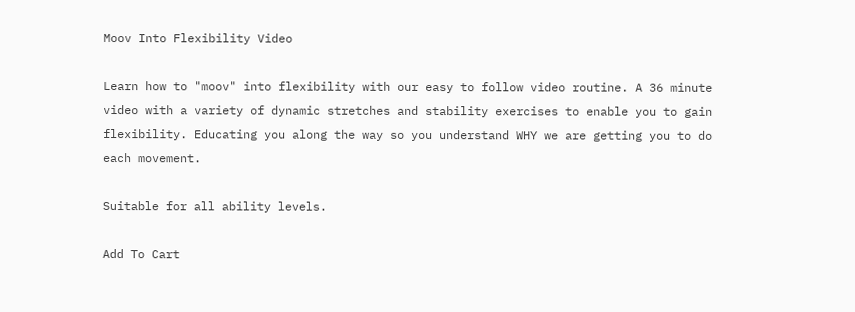Moov Into Flexibility Video

Learn how to "moov" into flexibility with our easy to follow video routine. A 36 minute video with a variety of dynamic stretches and stability exercises to enable you to gain flexibility. Educating you along the way so you understand WHY we are getting you to do each movement.

Suitable for all ability levels.

Add To Cart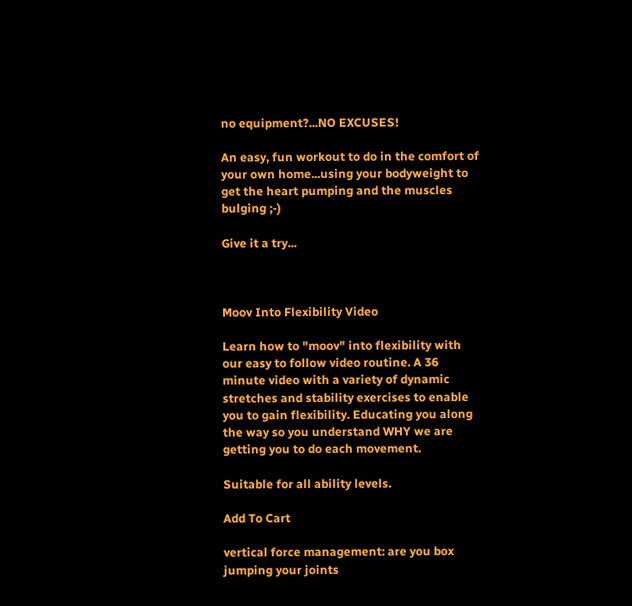no equipment?...NO EXCUSES!

An easy, fun workout to do in the comfort of your own home...using your bodyweight to get the heart pumping and the muscles bulging ;-)

Give it a try...



Moov Into Flexibility Video

Learn how to "moov" into flexibility with our easy to follow video routine. A 36 minute video with a variety of dynamic stretches and stability exercises to enable you to gain flexibility. Educating you along the way so you understand WHY we are getting you to do each movement.

Suitable for all ability levels.

Add To Cart

vertical force management: are you box jumping your joints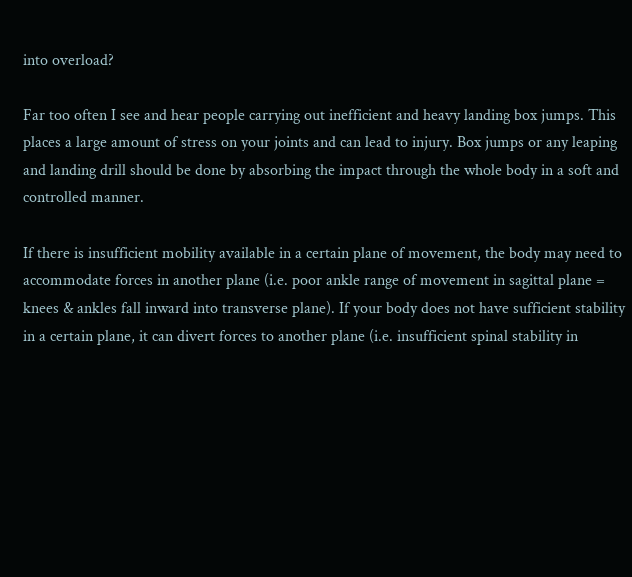into overload?

Far too often I see and hear people carrying out inefficient and heavy landing box jumps. This places a large amount of stress on your joints and can lead to injury. Box jumps or any leaping and landing drill should be done by absorbing the impact through the whole body in a soft and controlled manner.

If there is insufficient mobility available in a certain plane of movement, the body may need to accommodate forces in another plane (i.e. poor ankle range of movement in sagittal plane = knees & ankles fall inward into transverse plane). If your body does not have sufficient stability in a certain plane, it can divert forces to another plane (i.e. insufficient spinal stability in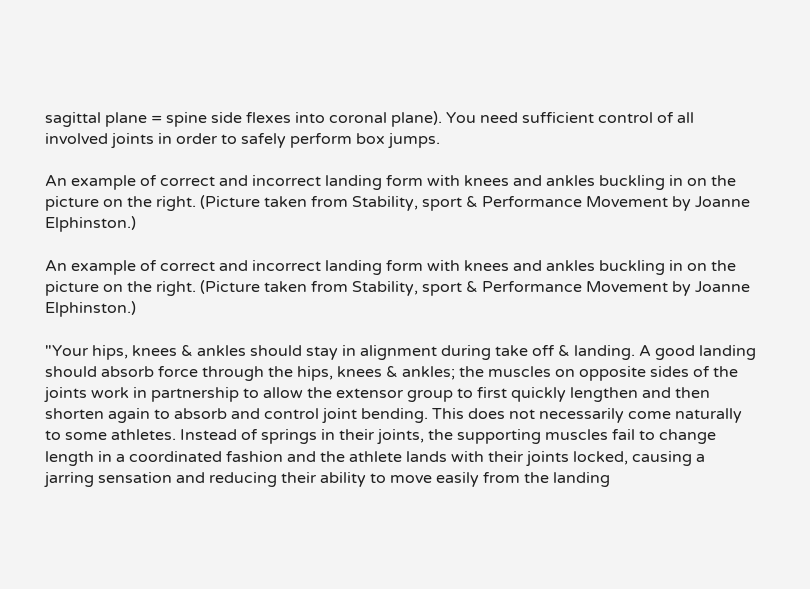sagittal plane = spine side flexes into coronal plane). You need sufficient control of all involved joints in order to safely perform box jumps.

An example of correct and incorrect landing form with knees and ankles buckling in on the picture on the right. (Picture taken from Stability, sport & Performance Movement by Joanne Elphinston.)

An example of correct and incorrect landing form with knees and ankles buckling in on the picture on the right. (Picture taken from Stability, sport & Performance Movement by Joanne Elphinston.)

"Your hips, knees & ankles should stay in alignment during take off & landing. A good landing should absorb force through the hips, knees & ankles; the muscles on opposite sides of the joints work in partnership to allow the extensor group to first quickly lengthen and then shorten again to absorb and control joint bending. This does not necessarily come naturally to some athletes. Instead of springs in their joints, the supporting muscles fail to change length in a coordinated fashion and the athlete lands with their joints locked, causing a jarring sensation and reducing their ability to move easily from the landing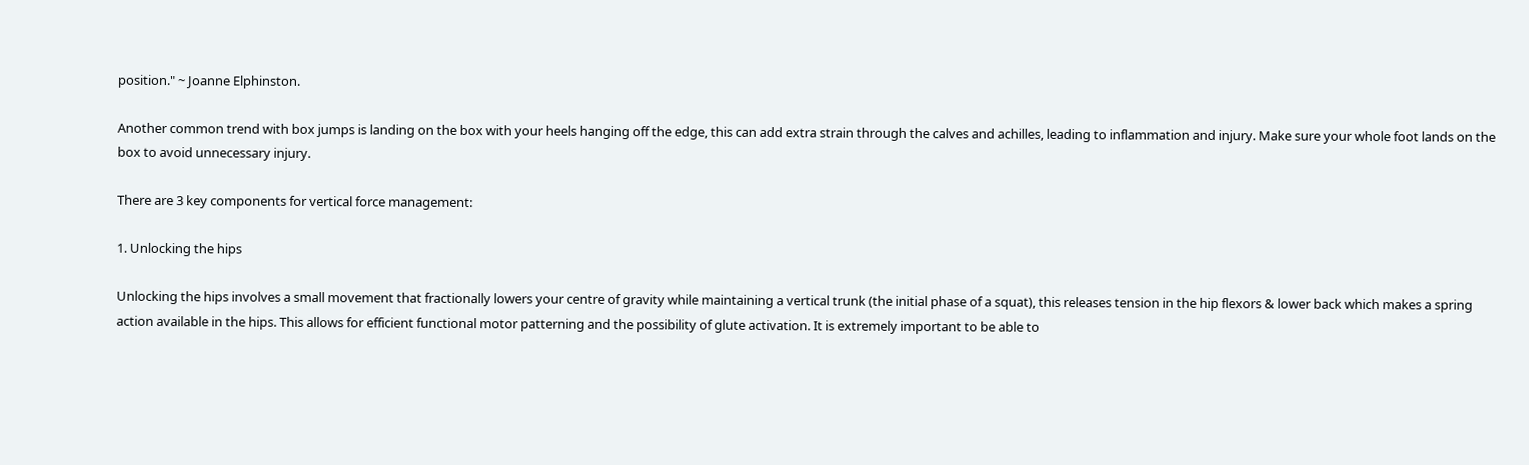position." ~ Joanne Elphinston.

Another common trend with box jumps is landing on the box with your heels hanging off the edge, this can add extra strain through the calves and achilles, leading to inflammation and injury. Make sure your whole foot lands on the box to avoid unnecessary injury.

There are 3 key components for vertical force management:

1. Unlocking the hips

Unlocking the hips involves a small movement that fractionally lowers your centre of gravity while maintaining a vertical trunk (the initial phase of a squat), this releases tension in the hip flexors & lower back which makes a spring action available in the hips. This allows for efficient functional motor patterning and the possibility of glute activation. It is extremely important to be able to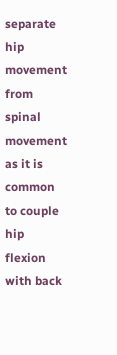separate hip movement from spinal movement as it is common to couple hip flexion with back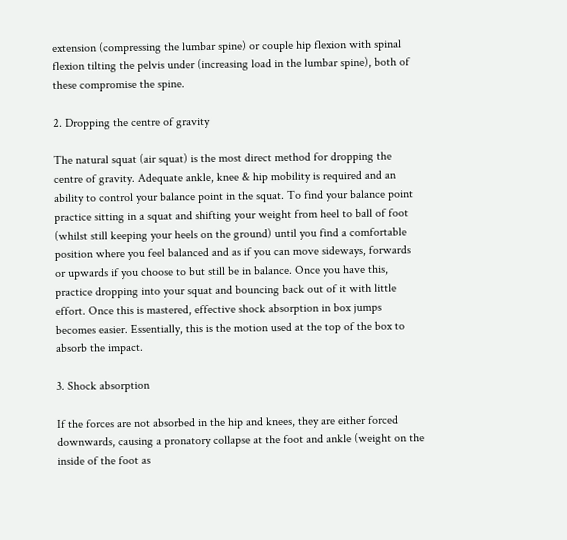extension (compressing the lumbar spine) or couple hip flexion with spinal flexion tilting the pelvis under (increasing load in the lumbar spine), both of these compromise the spine.

2. Dropping the centre of gravity

The natural squat (air squat) is the most direct method for dropping the centre of gravity. Adequate ankle, knee & hip mobility is required and an ability to control your balance point in the squat. To find your balance point practice sitting in a squat and shifting your weight from heel to ball of foot (whilst still keeping your heels on the ground) until you find a comfortable position where you feel balanced and as if you can move sideways, forwards or upwards if you choose to but still be in balance. Once you have this, practice dropping into your squat and bouncing back out of it with little effort. Once this is mastered, effective shock absorption in box jumps becomes easier. Essentially, this is the motion used at the top of the box to absorb the impact.

3. Shock absorption

If the forces are not absorbed in the hip and knees, they are either forced downwards, causing a pronatory collapse at the foot and ankle (weight on the inside of the foot as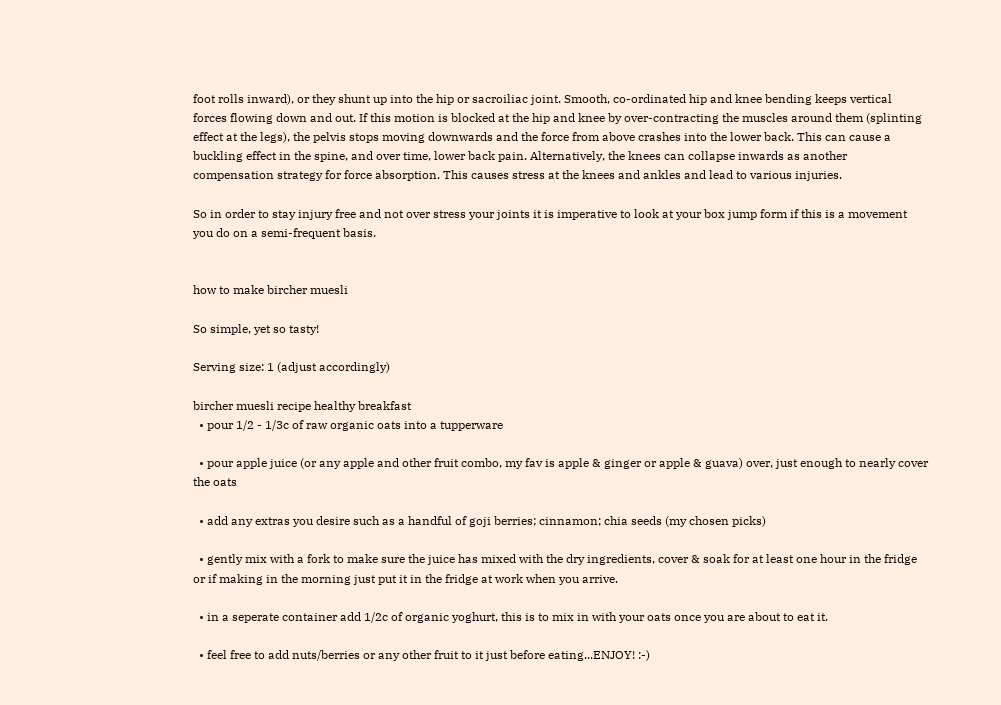foot rolls inward), or they shunt up into the hip or sacroiliac joint. Smooth, co-ordinated hip and knee bending keeps vertical forces flowing down and out. If this motion is blocked at the hip and knee by over-contracting the muscles around them (splinting effect at the legs), the pelvis stops moving downwards and the force from above crashes into the lower back. This can cause a buckling effect in the spine, and over time, lower back pain. Alternatively, the knees can collapse inwards as another compensation strategy for force absorption. This causes stress at the knees and ankles and lead to various injuries.

So in order to stay injury free and not over stress your joints it is imperative to look at your box jump form if this is a movement you do on a semi-frequent basis.


how to make bircher muesli

So simple, yet so tasty!

Serving size: 1 (adjust accordingly)

bircher muesli recipe healthy breakfast
  • pour 1/2 - 1/3c of raw organic oats into a tupperware

  • pour apple juice (or any apple and other fruit combo, my fav is apple & ginger or apple & guava) over, just enough to nearly cover the oats

  • add any extras you desire such as a handful of goji berries; cinnamon; chia seeds (my chosen picks)

  • gently mix with a fork to make sure the juice has mixed with the dry ingredients, cover & soak for at least one hour in the fridge or if making in the morning just put it in the fridge at work when you arrive.

  • in a seperate container add 1/2c of organic yoghurt, this is to mix in with your oats once you are about to eat it.

  • feel free to add nuts/berries or any other fruit to it just before eating...ENJOY! :-)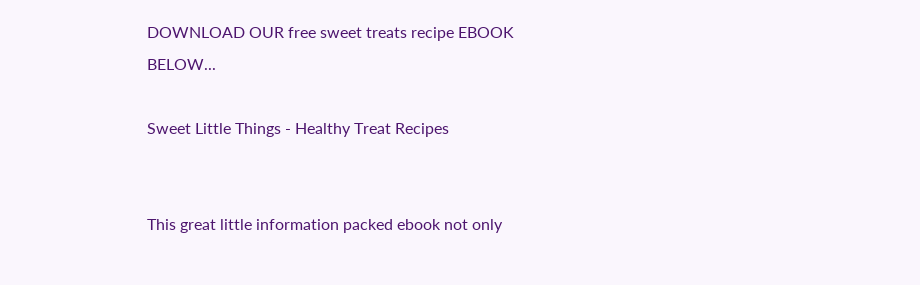DOWNLOAD OUR free sweet treats recipe EBOOK BELOW...

Sweet Little Things - Healthy Treat Recipes


This great little information packed ebook not only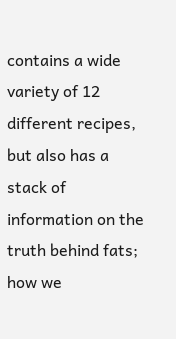contains a wide variety of 12 different recipes, but also has a stack of information on the truth behind fats; how we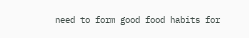need to form good food habits for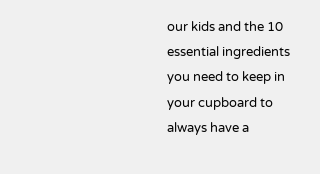our kids and the 10 essential ingredients you need to keep in your cupboard to always have a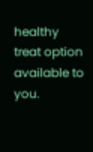healthy treat option available to you.